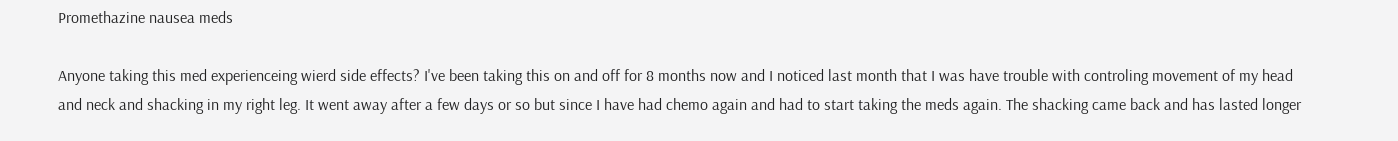Promethazine nausea meds

Anyone taking this med experienceing wierd side effects? I've been taking this on and off for 8 months now and I noticed last month that I was have trouble with controling movement of my head and neck and shacking in my right leg. It went away after a few days or so but since I have had chemo again and had to start taking the meds again. The shacking came back and has lasted longer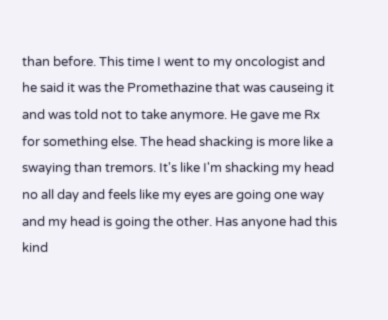than before. This time I went to my oncologist and he said it was the Promethazine that was causeing it and was told not to take anymore. He gave me Rx for something else. The head shacking is more like a swaying than tremors. It's like I'm shacking my head no all day and feels like my eyes are going one way and my head is going the other. Has anyone had this kind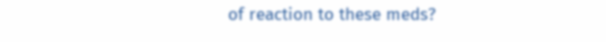of reaction to these meds?